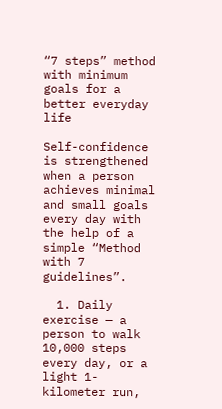“7 steps” method with minimum goals for a better everyday life

Self-confidence is strengthened when a person achieves minimal and small goals every day with the help of a simple “Method with 7 guidelines”.

  1. Daily exercise — a person to walk 10,000 steps every day, or a light 1-kilometer run,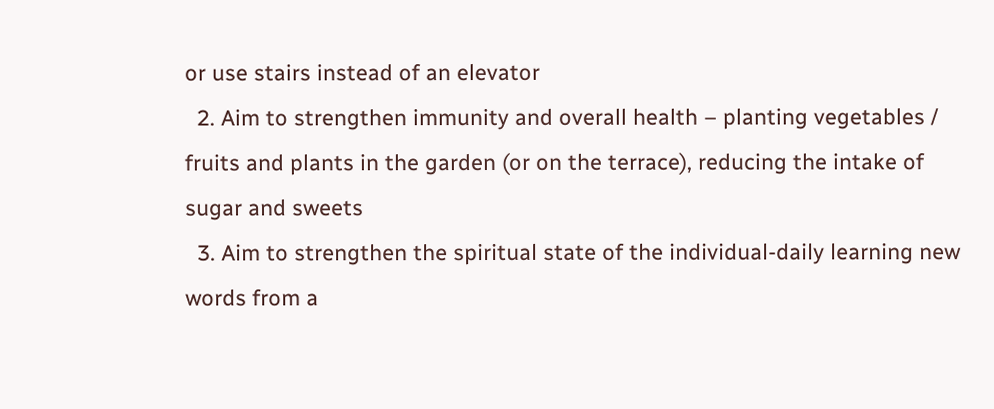or use stairs instead of an elevator
  2. Aim to strengthen immunity and overall health – planting vegetables / fruits and plants in the garden (or on the terrace), reducing the intake of sugar and sweets
  3. Aim to strengthen the spiritual state of the individual-daily learning new words from a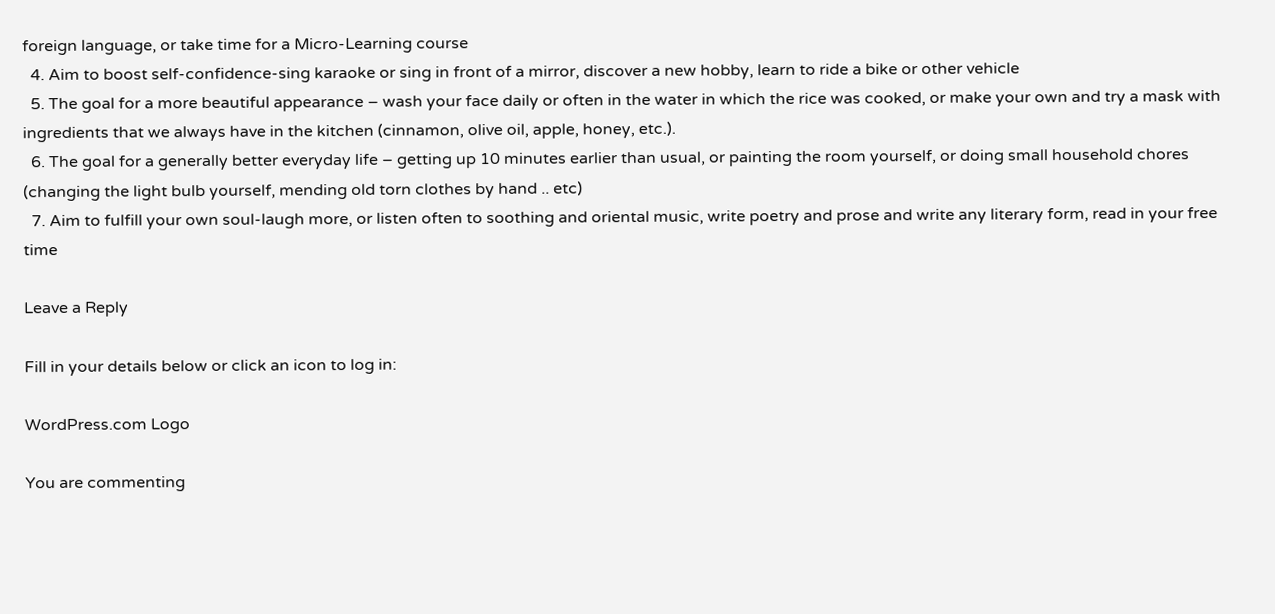foreign language, or take time for a Micro-Learning course
  4. Aim to boost self-confidence-sing karaoke or sing in front of a mirror, discover a new hobby, learn to ride a bike or other vehicle
  5. The goal for a more beautiful appearance – wash your face daily or often in the water in which the rice was cooked, or make your own and try a mask with ingredients that we always have in the kitchen (cinnamon, olive oil, apple, honey, etc.).
  6. The goal for a generally better everyday life – getting up 10 minutes earlier than usual, or painting the room yourself, or doing small household chores (changing the light bulb yourself, mending old torn clothes by hand .. etc)
  7. Aim to fulfill your own soul-laugh more, or listen often to soothing and oriental music, write poetry and prose and write any literary form, read in your free time

Leave a Reply

Fill in your details below or click an icon to log in:

WordPress.com Logo

You are commenting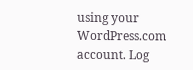using your WordPress.com account. Log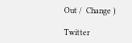Out /  Change )

Twitter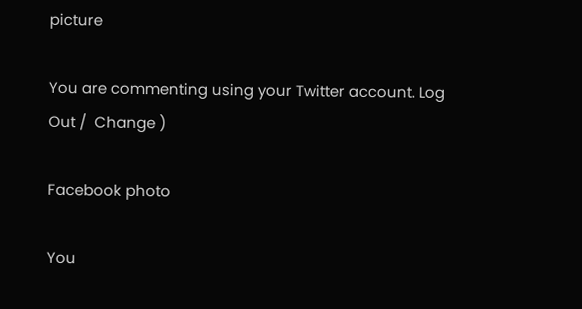picture

You are commenting using your Twitter account. Log Out /  Change )

Facebook photo

You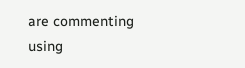are commenting using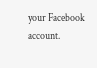your Facebook account.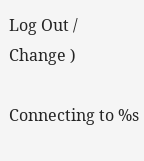Log Out /  Change )

Connecting to %s